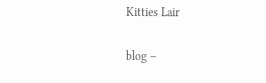Kitties Lair

blog –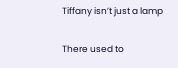Tiffany isn’t just a lamp


There used to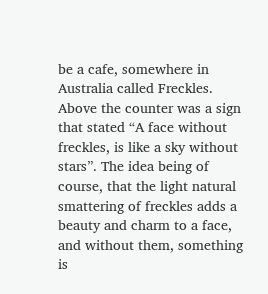be a cafe, somewhere in Australia called Freckles. Above the counter was a sign that stated “A face without freckles, is like a sky without stars”. The idea being of course, that the light natural smattering of freckles adds a beauty and charm to a face, and without them, something is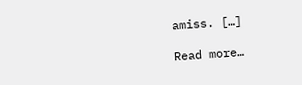amiss. […]

Read more…